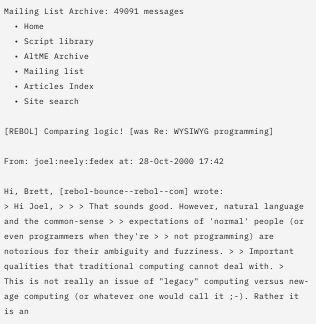Mailing List Archive: 49091 messages
  • Home
  • Script library
  • AltME Archive
  • Mailing list
  • Articles Index
  • Site search

[REBOL] Comparing logic! [was Re: WYSIWYG programming]

From: joel:neely:fedex at: 28-Oct-2000 17:42

Hi, Brett, [rebol-bounce--rebol--com] wrote:
> Hi Joel, > > > That sounds good. However, natural language and the common-sense > > expectations of 'normal' people (or even programmers when they're > > not programming) are notorious for their ambiguity and fuzziness. > > Important qualities that traditional computing cannot deal with. >
This is not really an issue of "legacy" computing versus new-age computing (or whatever one would call it ;-). Rather it is an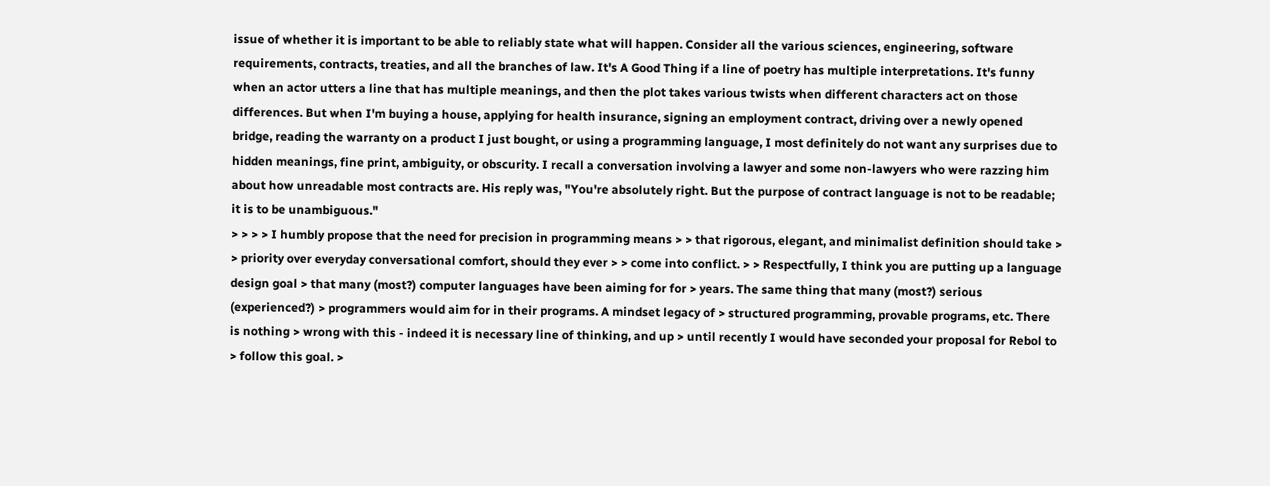issue of whether it is important to be able to reliably state what will happen. Consider all the various sciences, engineering, software requirements, contracts, treaties, and all the branches of law. It's A Good Thing if a line of poetry has multiple interpretations. It's funny when an actor utters a line that has multiple meanings, and then the plot takes various twists when different characters act on those differences. But when I'm buying a house, applying for health insurance, signing an employment contract, driving over a newly opened bridge, reading the warranty on a product I just bought, or using a programming language, I most definitely do not want any surprises due to hidden meanings, fine print, ambiguity, or obscurity. I recall a conversation involving a lawyer and some non-lawyers who were razzing him about how unreadable most contracts are. His reply was, "You're absolutely right. But the purpose of contract language is not to be readable; it is to be unambiguous."
> > > > I humbly propose that the need for precision in programming means > > that rigorous, elegant, and minimalist definition should take > > priority over everyday conversational comfort, should they ever > > come into conflict. > > Respectfully, I think you are putting up a language design goal > that many (most?) computer languages have been aiming for for > years. The same thing that many (most?) serious (experienced?) > programmers would aim for in their programs. A mindset legacy of > structured programming, provable programs, etc. There is nothing > wrong with this - indeed it is necessary line of thinking, and up > until recently I would have seconded your proposal for Rebol to > follow this goal. >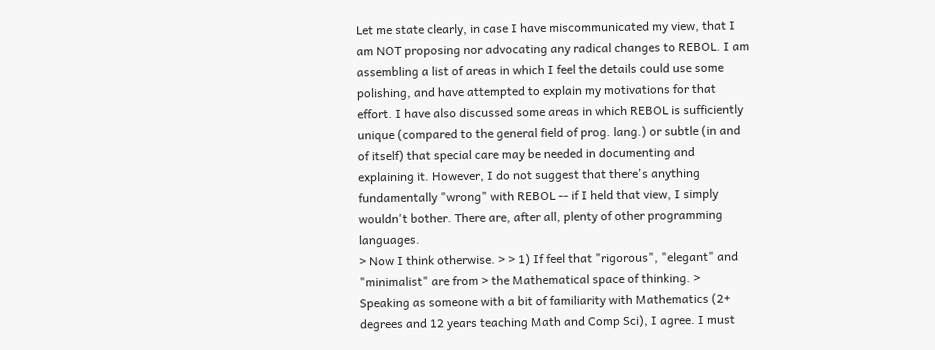Let me state clearly, in case I have miscommunicated my view, that I am NOT proposing nor advocating any radical changes to REBOL. I am assembling a list of areas in which I feel the details could use some polishing, and have attempted to explain my motivations for that effort. I have also discussed some areas in which REBOL is sufficiently unique (compared to the general field of prog. lang.) or subtle (in and of itself) that special care may be needed in documenting and explaining it. However, I do not suggest that there's anything fundamentally "wrong" with REBOL -- if I held that view, I simply wouldn't bother. There are, after all, plenty of other programming languages.
> Now I think otherwise. > > 1) If feel that "rigorous", "elegant" and "minimalist" are from > the Mathematical space of thinking. >
Speaking as someone with a bit of familiarity with Mathematics (2+ degrees and 12 years teaching Math and Comp Sci), I agree. I must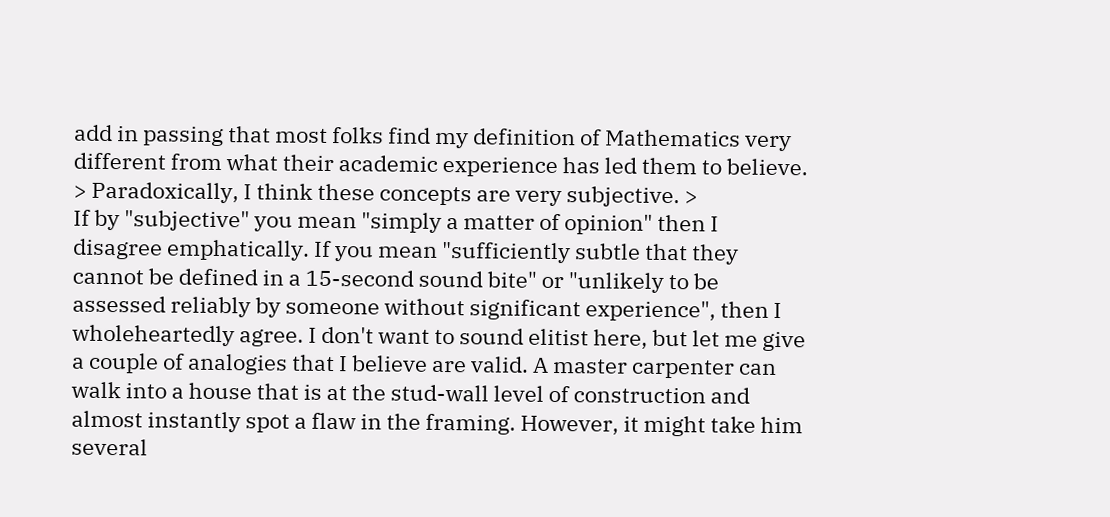add in passing that most folks find my definition of Mathematics very different from what their academic experience has led them to believe.
> Paradoxically, I think these concepts are very subjective. >
If by "subjective" you mean "simply a matter of opinion" then I disagree emphatically. If you mean "sufficiently subtle that they cannot be defined in a 15-second sound bite" or "unlikely to be assessed reliably by someone without significant experience", then I wholeheartedly agree. I don't want to sound elitist here, but let me give a couple of analogies that I believe are valid. A master carpenter can walk into a house that is at the stud-wall level of construction and almost instantly spot a flaw in the framing. However, it might take him several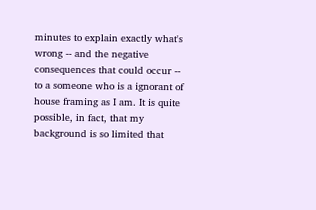minutes to explain exactly what's wrong -- and the negative consequences that could occur -- to a someone who is a ignorant of house framing as I am. It is quite possible, in fact, that my background is so limited that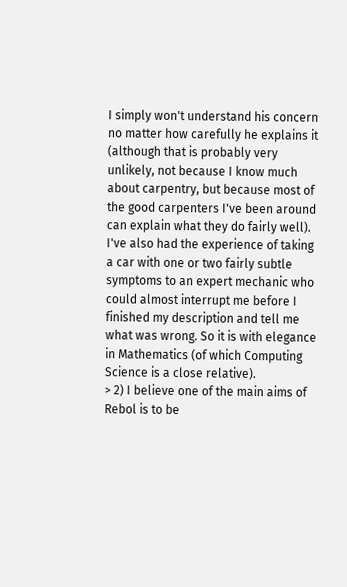I simply won't understand his concern no matter how carefully he explains it (although that is probably very unlikely, not because I know much about carpentry, but because most of the good carpenters I've been around can explain what they do fairly well). I've also had the experience of taking a car with one or two fairly subtle symptoms to an expert mechanic who could almost interrupt me before I finished my description and tell me what was wrong. So it is with elegance in Mathematics (of which Computing Science is a close relative).
> 2) I believe one of the main aims of Rebol is to be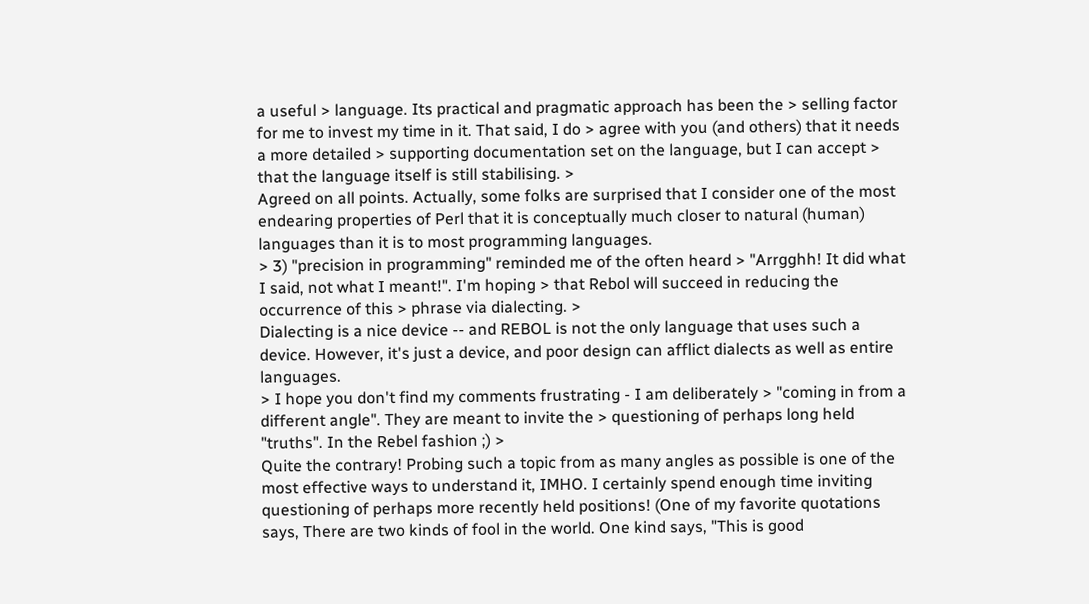a useful > language. Its practical and pragmatic approach has been the > selling factor for me to invest my time in it. That said, I do > agree with you (and others) that it needs a more detailed > supporting documentation set on the language, but I can accept > that the language itself is still stabilising. >
Agreed on all points. Actually, some folks are surprised that I consider one of the most endearing properties of Perl that it is conceptually much closer to natural (human) languages than it is to most programming languages.
> 3) "precision in programming" reminded me of the often heard > "Arrgghh! It did what I said, not what I meant!". I'm hoping > that Rebol will succeed in reducing the occurrence of this > phrase via dialecting. >
Dialecting is a nice device -- and REBOL is not the only language that uses such a device. However, it's just a device, and poor design can afflict dialects as well as entire languages.
> I hope you don't find my comments frustrating - I am deliberately > "coming in from a different angle". They are meant to invite the > questioning of perhaps long held "truths". In the Rebel fashion ;) >
Quite the contrary! Probing such a topic from as many angles as possible is one of the most effective ways to understand it, IMHO. I certainly spend enough time inviting questioning of perhaps more recently held positions! (One of my favorite quotations says, There are two kinds of fool in the world. One kind says, "This is good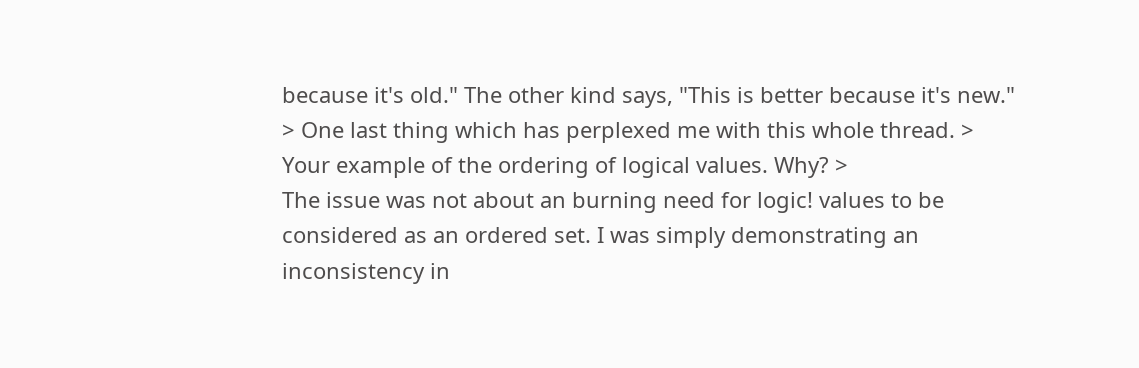because it's old." The other kind says, "This is better because it's new."
> One last thing which has perplexed me with this whole thread. > Your example of the ordering of logical values. Why? >
The issue was not about an burning need for logic! values to be considered as an ordered set. I was simply demonstrating an inconsistency in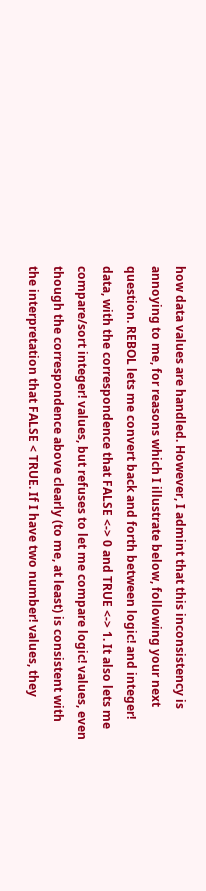how data values are handled. However, I admint that this inconsistency is annoying to me, for reasons which I illustrate below, following your next question. REBOL lets me convert back and forth between logic! and integer! data, with the correspondence that FALSE <-> 0 and TRUE <-> 1. It also lets me compare/sort integer! values, but refuses to let me compare logic! values, even though the correspondence above clearly (to me, at least) is consistent with the interpretation that FALSE < TRUE. If I have two number! values, they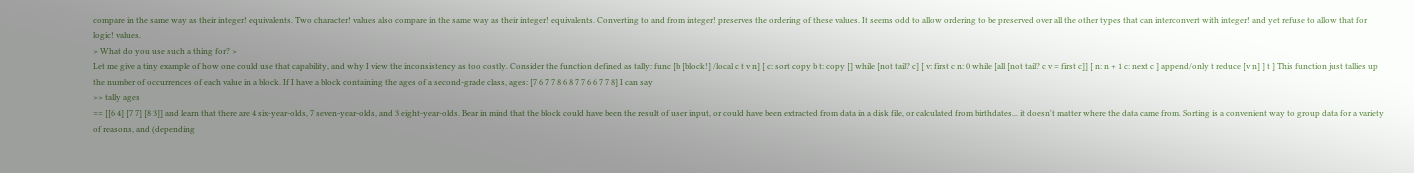compare in the same way as their integer! equivalents. Two character! values also compare in the same way as their integer! equivalents. Converting to and from integer! preserves the ordering of these values. It seems odd to allow ordering to be preserved over all the other types that can interconvert with integer! and yet refuse to allow that for logic! values.
> What do you use such a thing for? >
Let me give a tiny example of how one could use that capability, and why I view the inconsistency as too costly. Consider the function defined as tally: func [b [block!] /local c t v n] [ c: sort copy b t: copy [] while [not tail? c] [ v: first c n: 0 while [all [not tail? c v = first c]] [ n: n + 1 c: next c ] append/only t reduce [v n] ] t ] This function just tallies up the number of occurrences of each value in a block. If I have a block containing the ages of a second-grade class, ages: [7 6 7 7 8 6 8 7 7 6 6 7 7 8] I can say
>> tally ages
== [[6 4] [7 7] [8 3]] and learn that there are 4 six-year-olds, 7 seven-year-olds, and 3 eight-year-olds. Bear in mind that the block could have been the result of user input, or could have been extracted from data in a disk file, or calculated from birthdates... it doesn't matter where the data came from. Sorting is a convenient way to group data for a variety of reasons, and (depending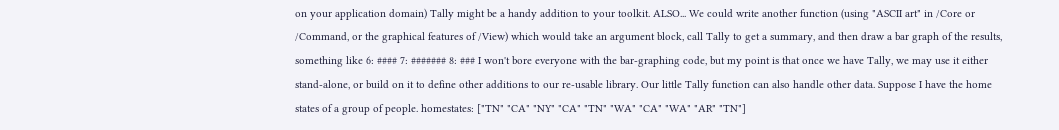on your application domain) Tally might be a handy addition to your toolkit. ALSO... We could write another function (using "ASCII art" in /Core or /Command, or the graphical features of /View) which would take an argument block, call Tally to get a summary, and then draw a bar graph of the results, something like 6: #### 7: ####### 8: ### I won't bore everyone with the bar-graphing code, but my point is that once we have Tally, we may use it either stand-alone, or build on it to define other additions to our re-usable library. Our little Tally function can also handle other data. Suppose I have the home states of a group of people. homestates: ["TN" "CA" "NY" "CA" "TN" "WA" "CA" "WA" "AR" "TN"]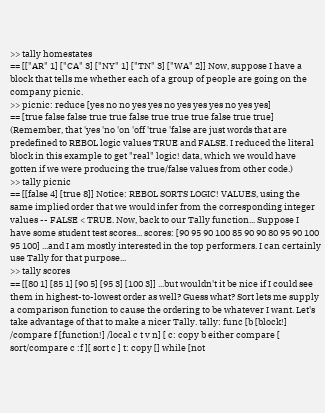>> tally homestates
== [["AR" 1] ["CA" 3] ["NY" 1] ["TN" 3] ["WA" 2]] Now, suppose I have a block that tells me whether each of a group of people are going on the company picnic.
>> picnic: reduce [yes no no yes yes no yes yes yes no yes yes]
== [true false false true true false true true true false true true] (Remember, that 'yes 'no 'on 'off 'true 'false are just words that are predefined to REBOL logic values TRUE and FALSE. I reduced the literal block in this example to get "real" logic! data, which we would have gotten if we were producing the true/false values from other code.)
>> tally picnic
== [[false 4] [true 8]] Notice: REBOL SORTS LOGIC! VALUES, using the same implied order that we would infer from the corresponding integer values -- FALSE < TRUE. Now, back to our Tally function... Suppose I have some student test scores... scores: [90 95 90 100 85 90 90 80 95 90 100 95 100] ...and I am mostly interested in the top performers. I can certainly use Tally for that purpose...
>> tally scores
== [[80 1] [85 1] [90 5] [95 3] [100 3]] ...but wouldn't it be nice if I could see them in highest-to-lowest order as well? Guess what? Sort lets me supply a comparison function to cause the ordering to be whatever I want. Let's take advantage of that to make a nicer Tally. tally: func [b [block!] /compare f [function!] /local c t v n] [ c: copy b either compare [ sort/compare c :f ][ sort c ] t: copy [] while [not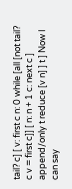tail? c] [ v: first c n: 0 while [all [not tail? c v = first c]] [ n: n + 1 c: next c ] append/only t reduce [v n] ] t ] Now I can say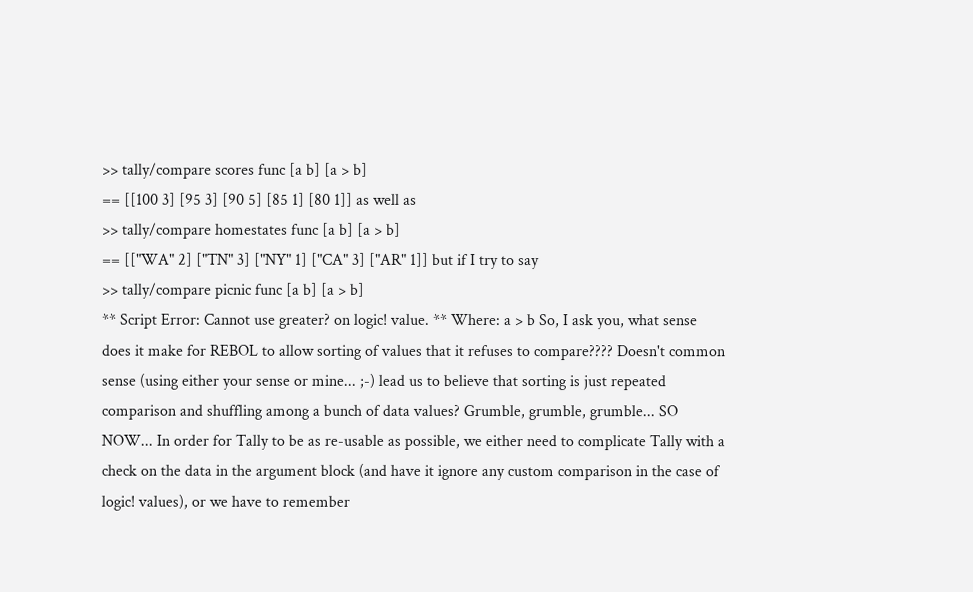>> tally/compare scores func [a b] [a > b]
== [[100 3] [95 3] [90 5] [85 1] [80 1]] as well as
>> tally/compare homestates func [a b] [a > b]
== [["WA" 2] ["TN" 3] ["NY" 1] ["CA" 3] ["AR" 1]] but if I try to say
>> tally/compare picnic func [a b] [a > b]
** Script Error: Cannot use greater? on logic! value. ** Where: a > b So, I ask you, what sense does it make for REBOL to allow sorting of values that it refuses to compare???? Doesn't common sense (using either your sense or mine... ;-) lead us to believe that sorting is just repeated comparison and shuffling among a bunch of data values? Grumble, grumble, grumble... SO NOW... In order for Tally to be as re-usable as possible, we either need to complicate Tally with a check on the data in the argument block (and have it ignore any custom comparison in the case of logic! values), or we have to remember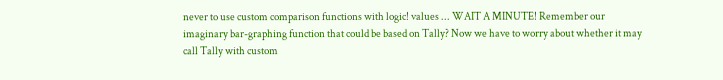never to use custom comparison functions with logic! values ... WAIT A MINUTE! Remember our imaginary bar-graphing function that could be based on Tally? Now we have to worry about whether it may call Tally with custom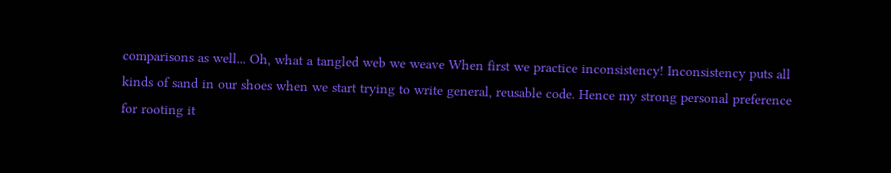comparisons as well... Oh, what a tangled web we weave When first we practice inconsistency! Inconsistency puts all kinds of sand in our shoes when we start trying to write general, reusable code. Hence my strong personal preference for rooting it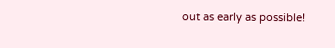out as early as possible!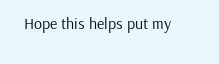Hope this helps put my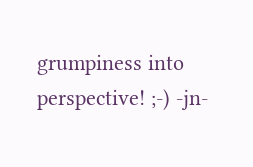grumpiness into perspective! ;-) -jn-